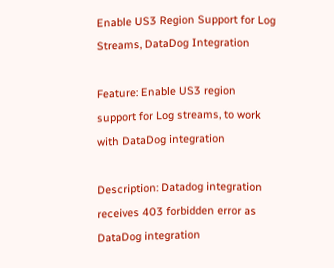Enable US3 Region Support for Log Streams, DataDog Integration

Feature: Enable US3 region support for Log streams, to work with DataDog integration

Description: Datadog integration receives 403 forbidden error as DataDog integration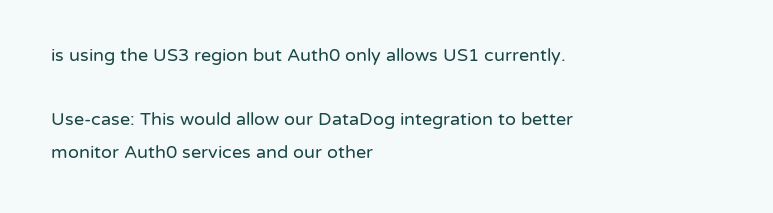is using the US3 region but Auth0 only allows US1 currently.

Use-case: This would allow our DataDog integration to better monitor Auth0 services and our other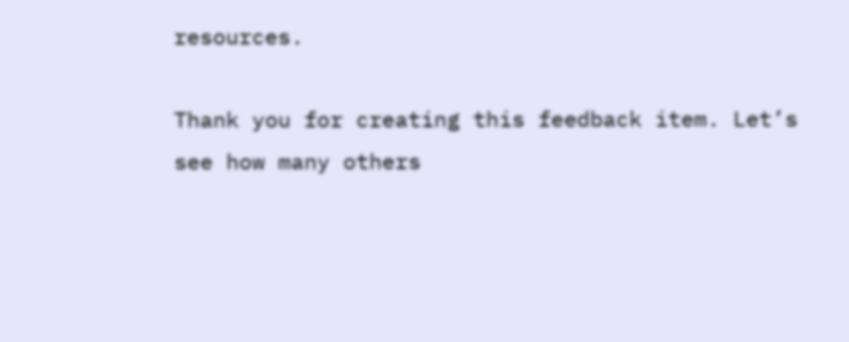resources.

Thank you for creating this feedback item. Let’s see how many others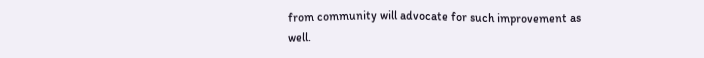from community will advocate for such improvement as well.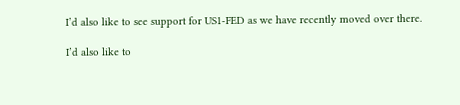I’d also like to see support for US1-FED as we have recently moved over there.

I’d also like to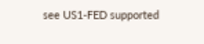see US1-FED supported